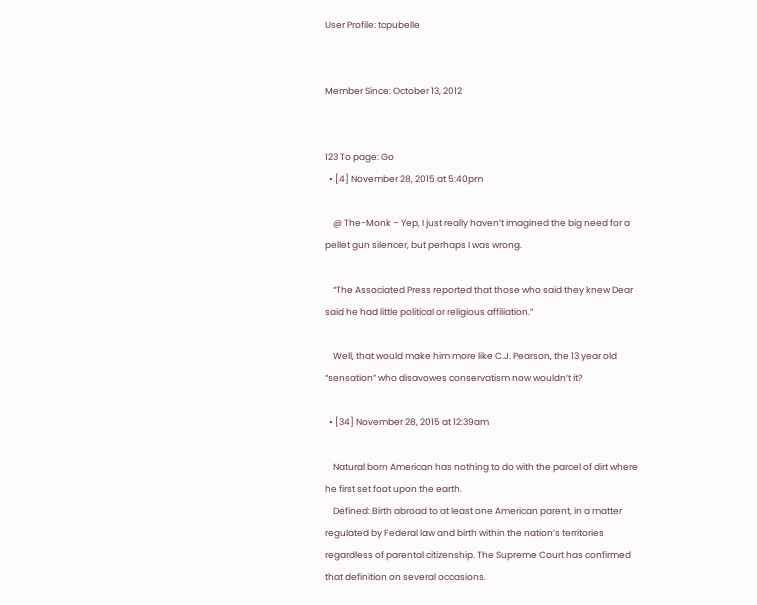User Profile: tcpubelle


Member Since: October 13, 2012


123 To page: Go
  • [4] November 28, 2015 at 5:40pm

    @ The-Monk – Yep, I just really haven’t imagined the big need for a pellet gun silencer, but perhaps I was wrong.

    “The Associated Press reported that those who said they knew Dear said he had little political or religious affiliation.”

    Well, that would make him more like C.J. Pearson, the 13 year old “sensation” who disavowes conservatism now wouldn’t it?

  • [34] November 28, 2015 at 12:39am

    Natural born American has nothing to do with the parcel of dirt where he first set foot upon the earth.
    Defined: Birth abroad to at least one American parent, in a matter regulated by Federal law and birth within the nation’s territories regardless of parental citizenship. The Supreme Court has confirmed that definition on several occasions.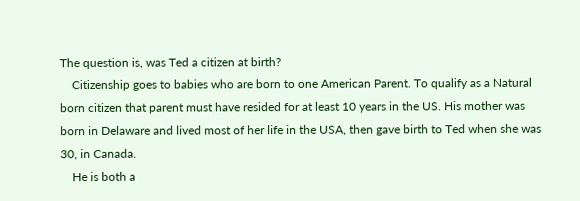The question is, was Ted a citizen at birth?
    Citizenship goes to babies who are born to one American Parent. To qualify as a Natural born citizen that parent must have resided for at least 10 years in the US. His mother was born in Delaware and lived most of her life in the USA, then gave birth to Ted when she was 30, in Canada.
    He is both a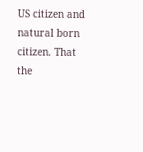US citizen and natural born citizen. That the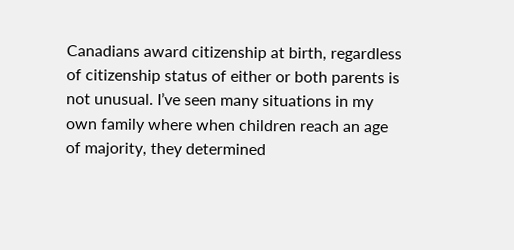Canadians award citizenship at birth, regardless of citizenship status of either or both parents is not unusual. I’ve seen many situations in my own family where when children reach an age of majority, they determined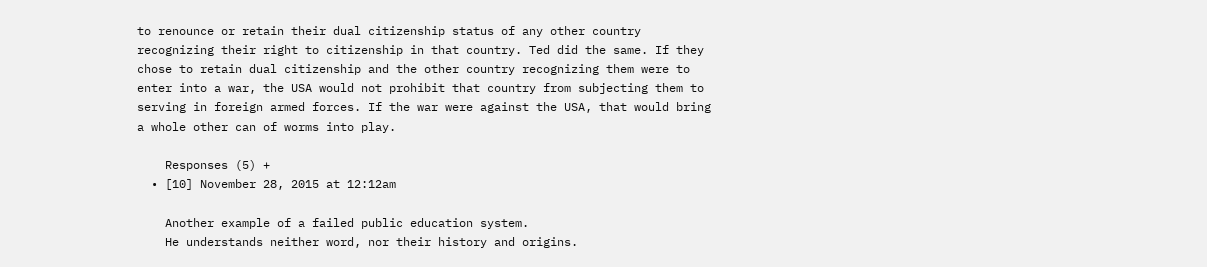to renounce or retain their dual citizenship status of any other country recognizing their right to citizenship in that country. Ted did the same. If they chose to retain dual citizenship and the other country recognizing them were to enter into a war, the USA would not prohibit that country from subjecting them to serving in foreign armed forces. If the war were against the USA, that would bring a whole other can of worms into play.

    Responses (5) +
  • [10] November 28, 2015 at 12:12am

    Another example of a failed public education system.
    He understands neither word, nor their history and origins.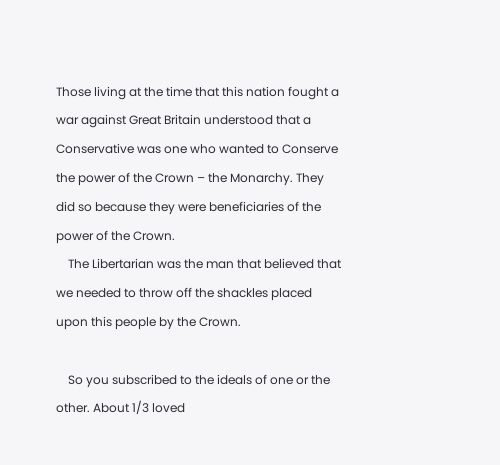Those living at the time that this nation fought a war against Great Britain understood that a Conservative was one who wanted to Conserve the power of the Crown – the Monarchy. They did so because they were beneficiaries of the power of the Crown.
    The Libertarian was the man that believed that we needed to throw off the shackles placed upon this people by the Crown.

    So you subscribed to the ideals of one or the other. About 1/3 loved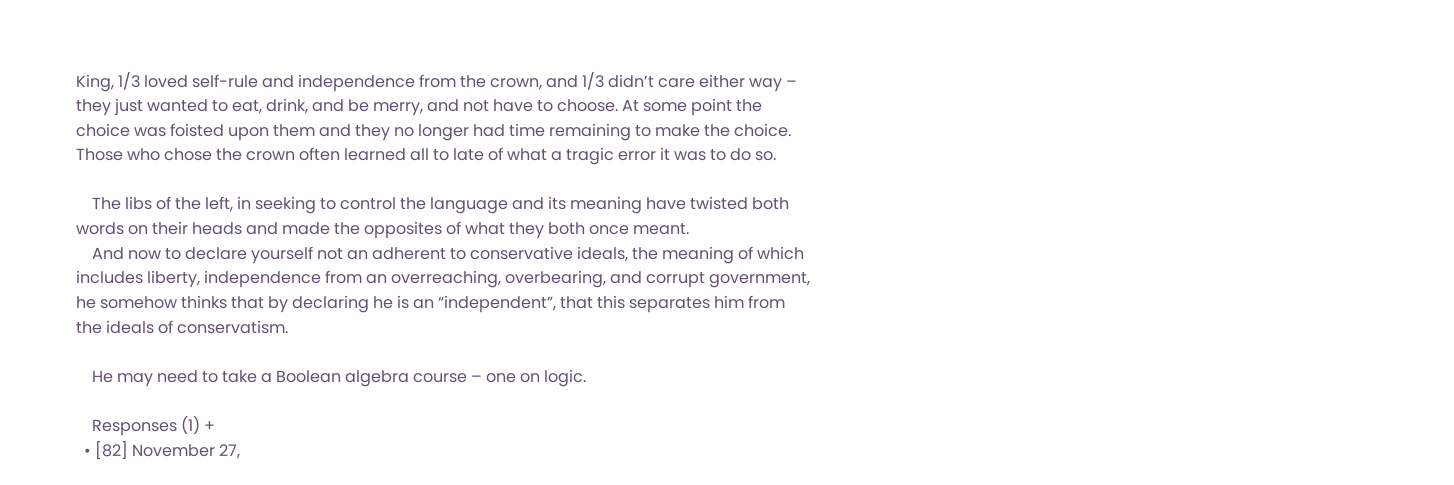King, 1/3 loved self-rule and independence from the crown, and 1/3 didn’t care either way – they just wanted to eat, drink, and be merry, and not have to choose. At some point the choice was foisted upon them and they no longer had time remaining to make the choice. Those who chose the crown often learned all to late of what a tragic error it was to do so.

    The libs of the left, in seeking to control the language and its meaning have twisted both words on their heads and made the opposites of what they both once meant.
    And now to declare yourself not an adherent to conservative ideals, the meaning of which includes liberty, independence from an overreaching, overbearing, and corrupt government, he somehow thinks that by declaring he is an “independent”, that this separates him from the ideals of conservatism.

    He may need to take a Boolean algebra course – one on logic.

    Responses (1) +
  • [82] November 27,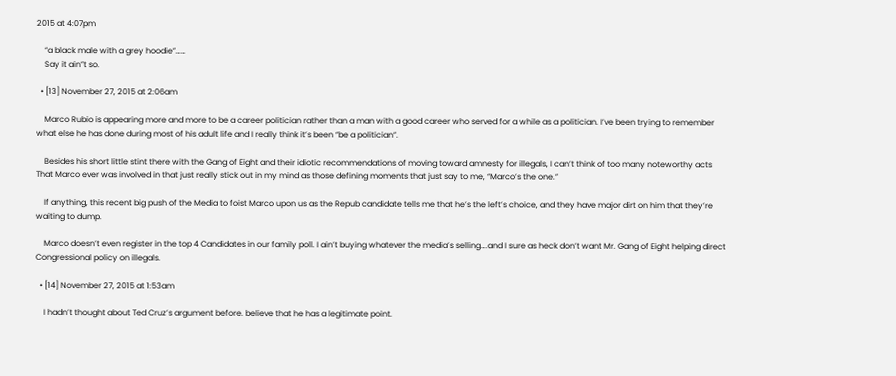2015 at 4:07pm

    “a black male with a grey hoodie”……
    Say it ain”t so.

  • [13] November 27, 2015 at 2:06am

    Marco Rubio is appearing more and more to be a career politician rather than a man with a good career who served for a while as a politician. I’ve been trying to remember what else he has done during most of his adult life and I really think it’s been “be a politician”.

    Besides his short little stint there with the Gang of Eight and their idiotic recommendations of moving toward amnesty for illegals, I can’t think of too many noteworthy acts That Marco ever was involved in that just really stick out in my mind as those defining moments that just say to me, “Marco’s the one.”

    If anything, this recent big push of the Media to foist Marco upon us as the Repub candidate tells me that he’s the left’s choice, and they have major dirt on him that they’re waiting to dump.

    Marco doesn’t even register in the top 4 Candidates in our family poll. I ain’t buying whatever the media’s selling….and I sure as heck don’t want Mr. Gang of Eight helping direct Congressional policy on illegals.

  • [14] November 27, 2015 at 1:53am

    I hadn’t thought about Ted Cruz’s argument before. believe that he has a legitimate point.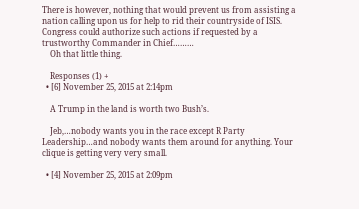There is however, nothing that would prevent us from assisting a nation calling upon us for help to rid their countryside of ISIS. Congress could authorize such actions if requested by a trustworthy Commander in Chief………
    Oh that little thing.

    Responses (1) +
  • [6] November 25, 2015 at 2:14pm

    A Trump in the land is worth two Bush’s.

    Jeb,…nobody wants you in the race except R Party Leadership…and nobody wants them around for anything. Your clique is getting very very small.

  • [4] November 25, 2015 at 2:09pm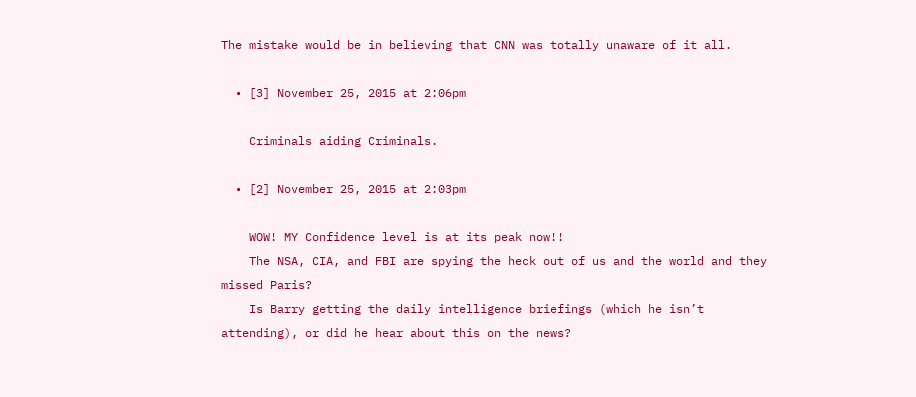The mistake would be in believing that CNN was totally unaware of it all.

  • [3] November 25, 2015 at 2:06pm

    Criminals aiding Criminals.

  • [2] November 25, 2015 at 2:03pm

    WOW! MY Confidence level is at its peak now!!
    The NSA, CIA, and FBI are spying the heck out of us and the world and they missed Paris?
    Is Barry getting the daily intelligence briefings (which he isn’t attending), or did he hear about this on the news?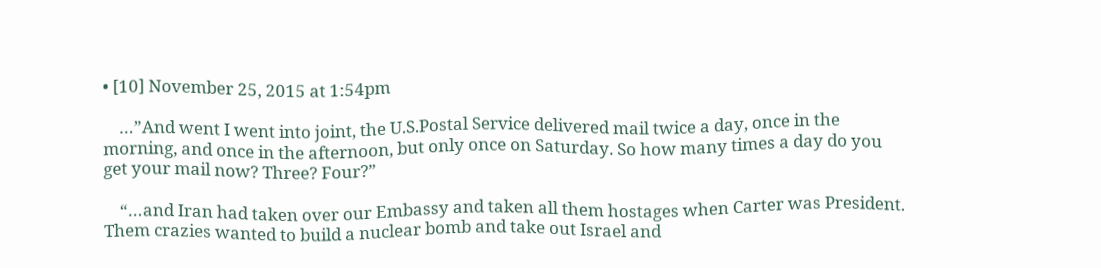• [10] November 25, 2015 at 1:54pm

    …”And went I went into joint, the U.S.Postal Service delivered mail twice a day, once in the morning, and once in the afternoon, but only once on Saturday. So how many times a day do you get your mail now? Three? Four?”

    “…and Iran had taken over our Embassy and taken all them hostages when Carter was President. Them crazies wanted to build a nuclear bomb and take out Israel and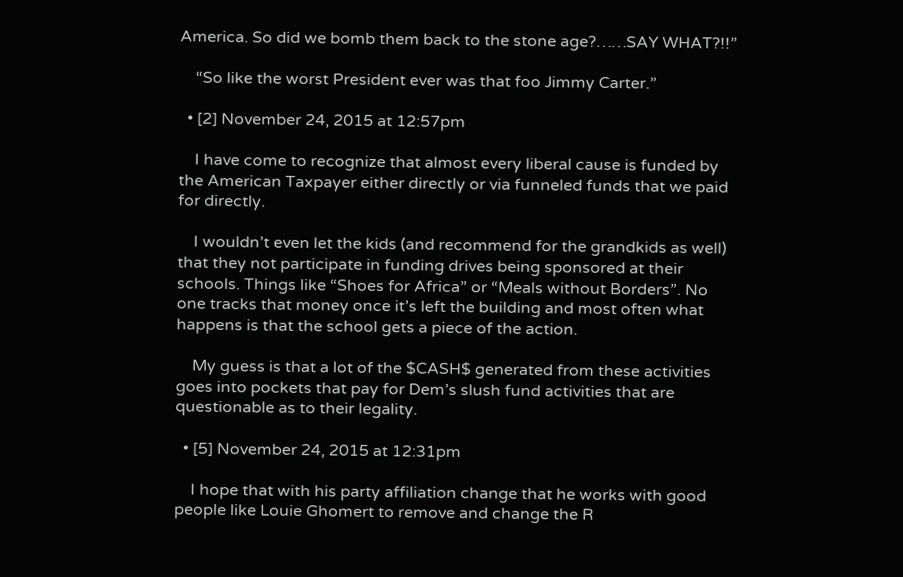America. So did we bomb them back to the stone age?……SAY WHAT?!!”

    “So like the worst President ever was that foo Jimmy Carter.”

  • [2] November 24, 2015 at 12:57pm

    I have come to recognize that almost every liberal cause is funded by the American Taxpayer either directly or via funneled funds that we paid for directly.

    I wouldn’t even let the kids (and recommend for the grandkids as well) that they not participate in funding drives being sponsored at their schools. Things like “Shoes for Africa” or “Meals without Borders”. No one tracks that money once it’s left the building and most often what happens is that the school gets a piece of the action.

    My guess is that a lot of the $CASH$ generated from these activities goes into pockets that pay for Dem’s slush fund activities that are questionable as to their legality.

  • [5] November 24, 2015 at 12:31pm

    I hope that with his party affiliation change that he works with good people like Louie Ghomert to remove and change the R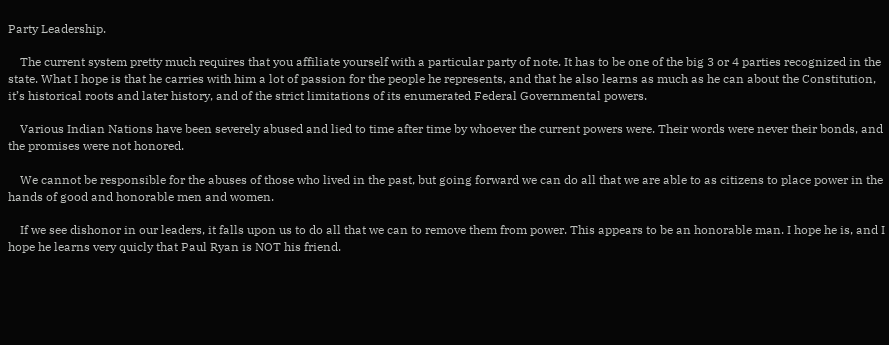Party Leadership.

    The current system pretty much requires that you affiliate yourself with a particular party of note. It has to be one of the big 3 or 4 parties recognized in the state. What I hope is that he carries with him a lot of passion for the people he represents, and that he also learns as much as he can about the Constitution, it’s historical roots and later history, and of the strict limitations of its enumerated Federal Governmental powers.

    Various Indian Nations have been severely abused and lied to time after time by whoever the current powers were. Their words were never their bonds, and the promises were not honored.

    We cannot be responsible for the abuses of those who lived in the past, but going forward we can do all that we are able to as citizens to place power in the hands of good and honorable men and women.

    If we see dishonor in our leaders, it falls upon us to do all that we can to remove them from power. This appears to be an honorable man. I hope he is, and I hope he learns very quicly that Paul Ryan is NOT his friend.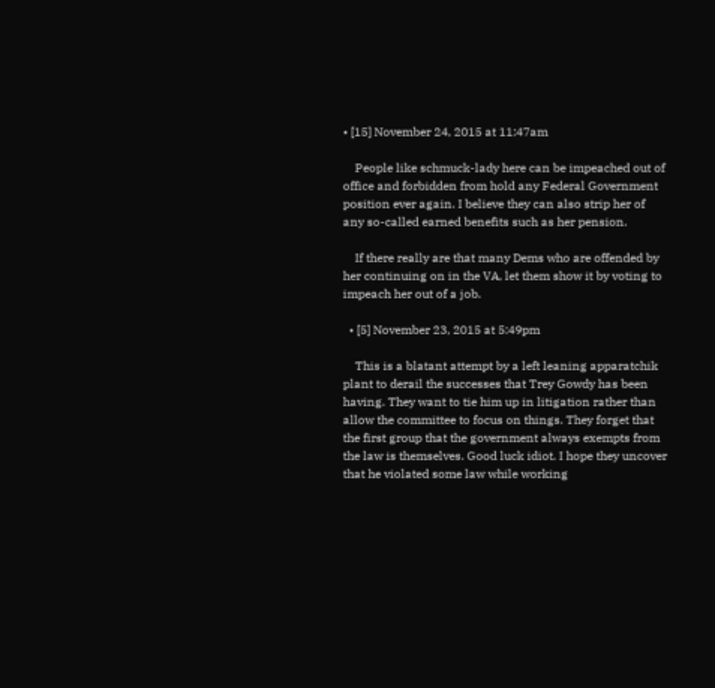• [15] November 24, 2015 at 11:47am

    People like schmuck-lady here can be impeached out of office and forbidden from hold any Federal Government position ever again. I believe they can also strip her of any so-called earned benefits such as her pension.

    If there really are that many Dems who are offended by her continuing on in the VA, let them show it by voting to impeach her out of a job.

  • [5] November 23, 2015 at 5:49pm

    This is a blatant attempt by a left leaning apparatchik plant to derail the successes that Trey Gowdy has been having. They want to tie him up in litigation rather than allow the committee to focus on things. They forget that the first group that the government always exempts from the law is themselves. Good luck idiot. I hope they uncover that he violated some law while working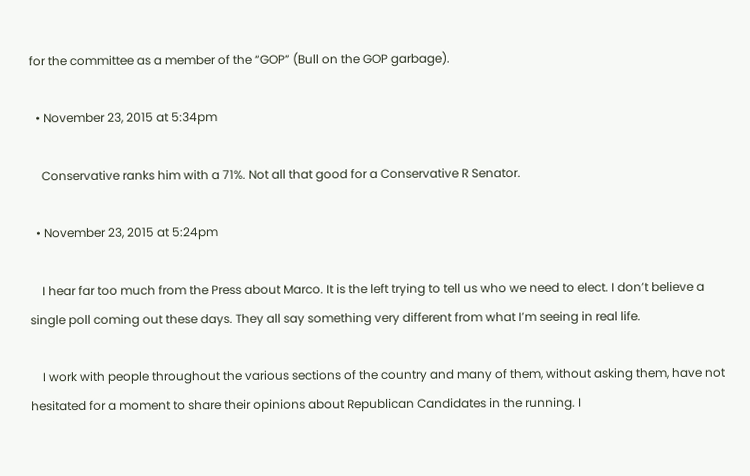for the committee as a member of the “GOP” (Bull on the GOP garbage).

  • November 23, 2015 at 5:34pm

    Conservative ranks him with a 71%. Not all that good for a Conservative R Senator.

  • November 23, 2015 at 5:24pm

    I hear far too much from the Press about Marco. It is the left trying to tell us who we need to elect. I don’t believe a single poll coming out these days. They all say something very different from what I’m seeing in real life.

    I work with people throughout the various sections of the country and many of them, without asking them, have not hesitated for a moment to share their opinions about Republican Candidates in the running. I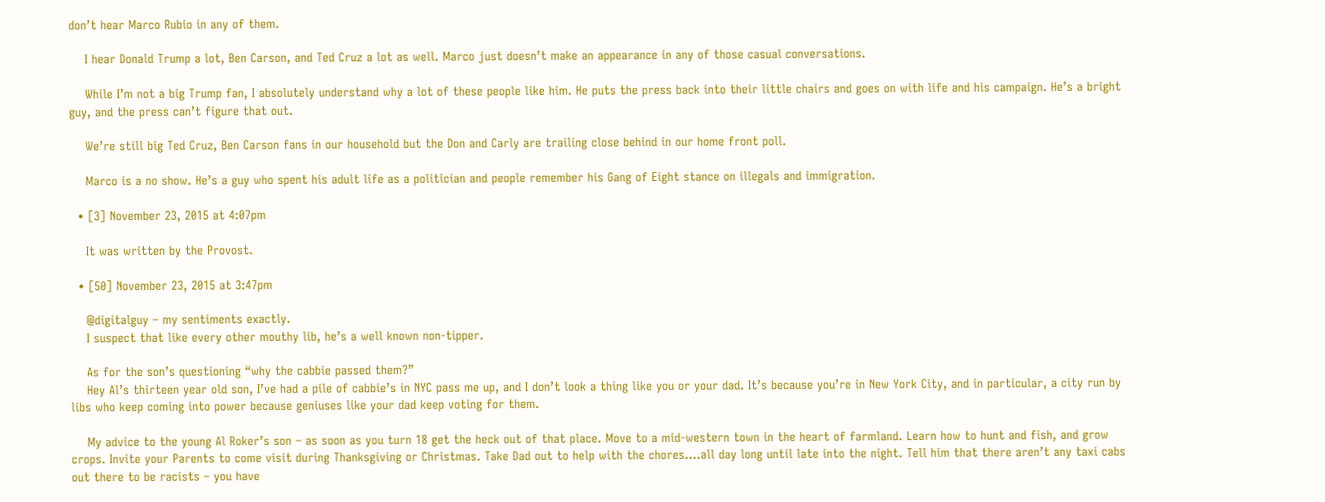don’t hear Marco Rubio in any of them.

    I hear Donald Trump a lot, Ben Carson, and Ted Cruz a lot as well. Marco just doesn’t make an appearance in any of those casual conversations.

    While I’m not a big Trump fan, I absolutely understand why a lot of these people like him. He puts the press back into their little chairs and goes on with life and his campaign. He’s a bright guy, and the press can’t figure that out.

    We’re still big Ted Cruz, Ben Carson fans in our household but the Don and Carly are trailing close behind in our home front poll.

    Marco is a no show. He’s a guy who spent his adult life as a politician and people remember his Gang of Eight stance on illegals and immigration.

  • [3] November 23, 2015 at 4:07pm

    It was written by the Provost.

  • [50] November 23, 2015 at 3:47pm

    @digitalguy – my sentiments exactly.
    I suspect that like every other mouthy lib, he’s a well known non-tipper.

    As for the son’s questioning “why the cabbie passed them?”
    Hey Al’s thirteen year old son, I’ve had a pile of cabbie’s in NYC pass me up, and I don’t look a thing like you or your dad. It’s because you’re in New York City, and in particular, a city run by libs who keep coming into power because geniuses like your dad keep voting for them.

    My advice to the young Al Roker’s son – as soon as you turn 18 get the heck out of that place. Move to a mid-western town in the heart of farmland. Learn how to hunt and fish, and grow crops. Invite your Parents to come visit during Thanksgiving or Christmas. Take Dad out to help with the chores….all day long until late into the night. Tell him that there aren’t any taxi cabs out there to be racists – you have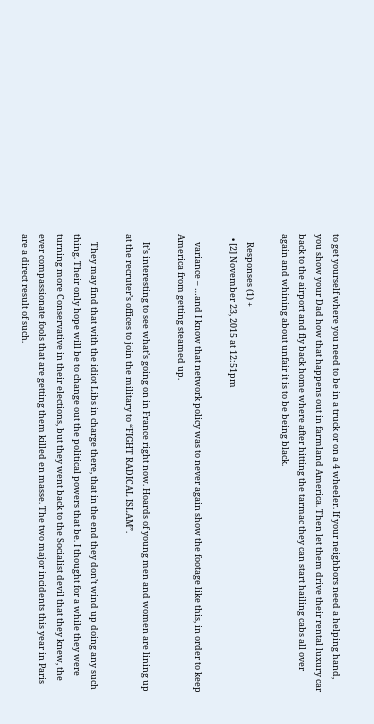to get yourself where you need to be in a truck or on a 4 wheeler. If your neighbors need a helping hand, you show your Dad how that happens out in farmland America. Then let them drive their rental luxury car back to the airport and fly back home where after hitting the tarmac they can start hailing cabs all over again and whining about unfair it is to be being black.

    Responses (1) +
  • [2] November 23, 2015 at 12:51pm

    variance – …and I know that network policy was to never again show the footage like this, in order to keep America from getting steamed up.

    It’s interesting to see what’s going on in France right now. Hoards of young men and women are lining up at the recruter’s offices to join the military to “FIGHT RADICAL ISLAM”.

    They may find that with the idiot Libs in charge there, that in the end they don’t wind up doing any such thing. Their only hope will be to change out the political powers that be. I thought for a while they were turning more Conservative in their elections, but they went back to the Socialist devil that they knew, the ever compassionate fools that are getting them killed en masse. The two major incidents this year in Paris are a direct result of such.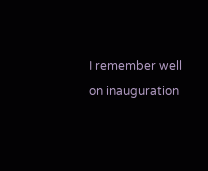I remember well on inauguration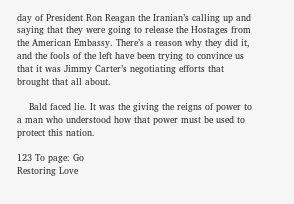day of President Ron Reagan the Iranian’s calling up and saying that they were going to release the Hostages from the American Embassy. There’s a reason why they did it, and the fools of the left have been trying to convince us that it was Jimmy Carter’s negotiating efforts that brought that all about.

    Bald faced lie. It was the giving the reigns of power to a man who understood how that power must be used to protect this nation.

123 To page: Go
Restoring Love